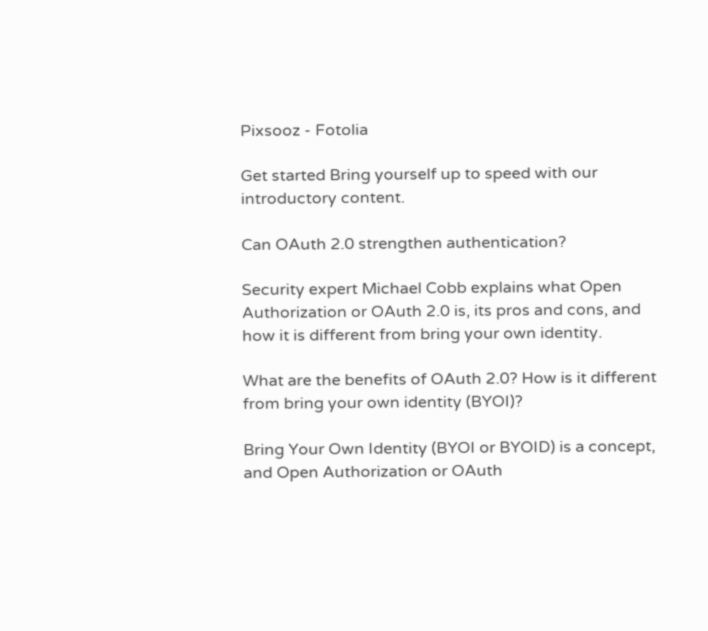Pixsooz - Fotolia

Get started Bring yourself up to speed with our introductory content.

Can OAuth 2.0 strengthen authentication?

Security expert Michael Cobb explains what Open Authorization or OAuth 2.0 is, its pros and cons, and how it is different from bring your own identity.

What are the benefits of OAuth 2.0? How is it different from bring your own identity (BYOI)?

Bring Your Own Identity (BYOI or BYOID) is a concept, and Open Authorization or OAuth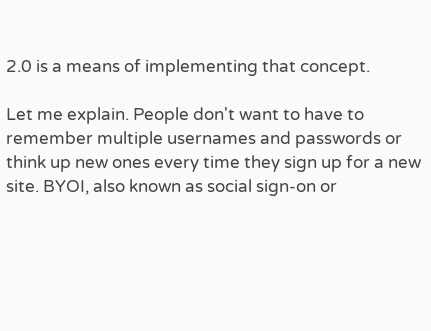2.0 is a means of implementing that concept.

Let me explain. People don't want to have to remember multiple usernames and passwords or think up new ones every time they sign up for a new site. BYOI, also known as social sign-on or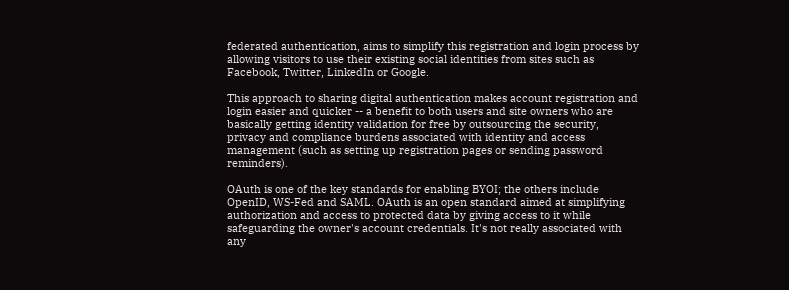federated authentication, aims to simplify this registration and login process by allowing visitors to use their existing social identities from sites such as Facebook, Twitter, LinkedIn or Google.

This approach to sharing digital authentication makes account registration and login easier and quicker -- a benefit to both users and site owners who are basically getting identity validation for free by outsourcing the security, privacy and compliance burdens associated with identity and access management (such as setting up registration pages or sending password reminders).

OAuth is one of the key standards for enabling BYOI; the others include OpenID, WS-Fed and SAML. OAuth is an open standard aimed at simplifying authorization and access to protected data by giving access to it while safeguarding the owner's account credentials. It's not really associated with any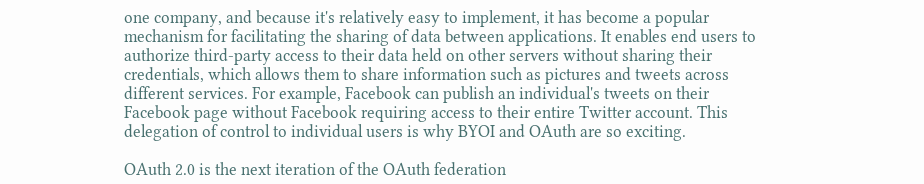one company, and because it's relatively easy to implement, it has become a popular mechanism for facilitating the sharing of data between applications. It enables end users to authorize third-party access to their data held on other servers without sharing their credentials, which allows them to share information such as pictures and tweets across different services. For example, Facebook can publish an individual's tweets on their Facebook page without Facebook requiring access to their entire Twitter account. This delegation of control to individual users is why BYOI and OAuth are so exciting.

OAuth 2.0 is the next iteration of the OAuth federation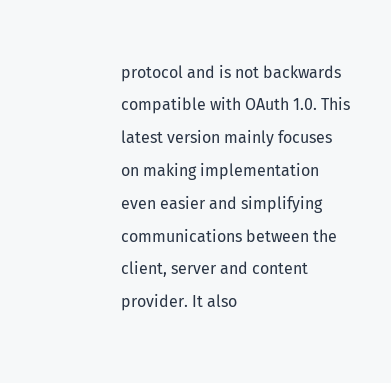protocol and is not backwards compatible with OAuth 1.0. This latest version mainly focuses on making implementation even easier and simplifying communications between the client, server and content provider. It also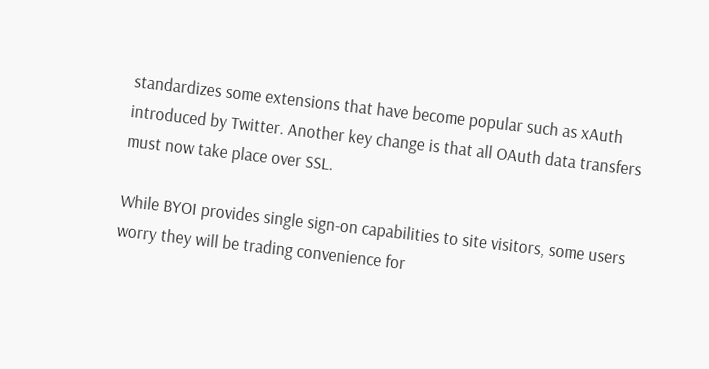standardizes some extensions that have become popular such as xAuth introduced by Twitter. Another key change is that all OAuth data transfers must now take place over SSL.

While BYOI provides single sign-on capabilities to site visitors, some users worry they will be trading convenience for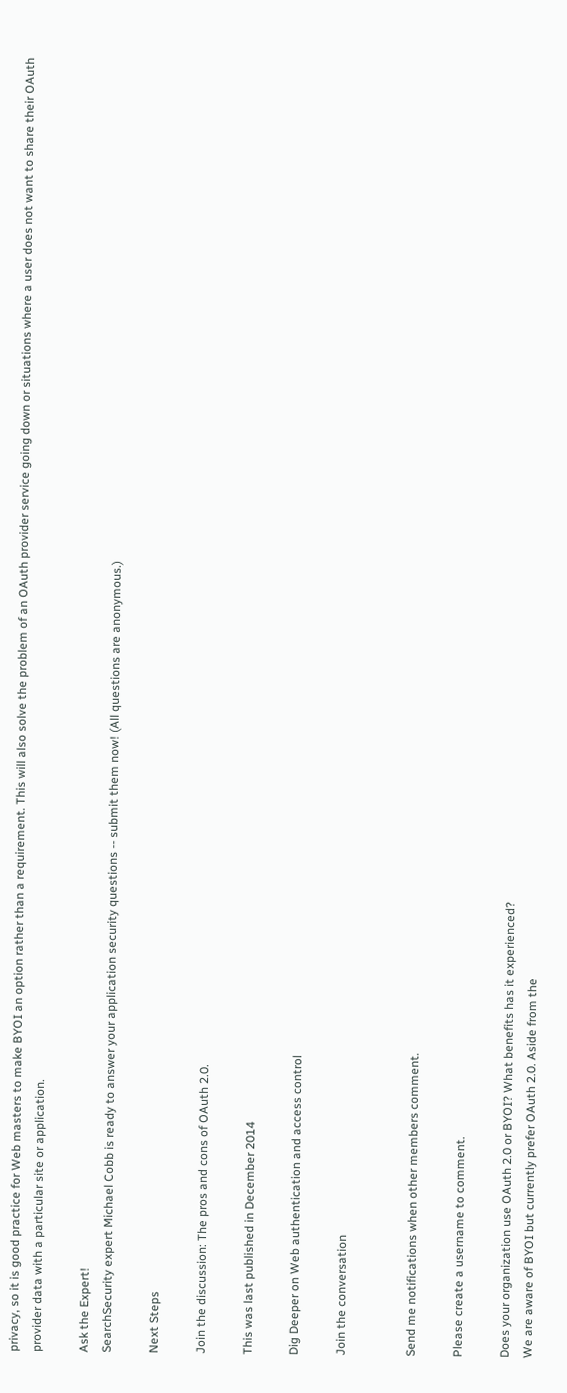privacy, so it is good practice for Web masters to make BYOI an option rather than a requirement. This will also solve the problem of an OAuth provider service going down or situations where a user does not want to share their OAuth provider data with a particular site or application.

Ask the Expert!
SearchSecurity expert Michael Cobb is ready to answer your application security questions -- submit them now! (All questions are anonymous.)

Next Steps

Join the discussion: The pros and cons of OAuth 2.0.

This was last published in December 2014

Dig Deeper on Web authentication and access control

Join the conversation


Send me notifications when other members comment.

Please create a username to comment.

Does your organization use OAuth 2.0 or BYOI? What benefits has it experienced?
We are aware of BYOI but currently prefer OAuth 2.0. Aside from the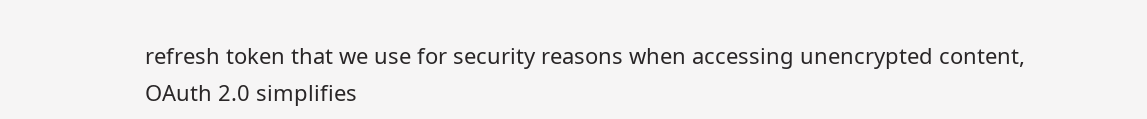refresh token that we use for security reasons when accessing unencrypted content, OAuth 2.0 simplifies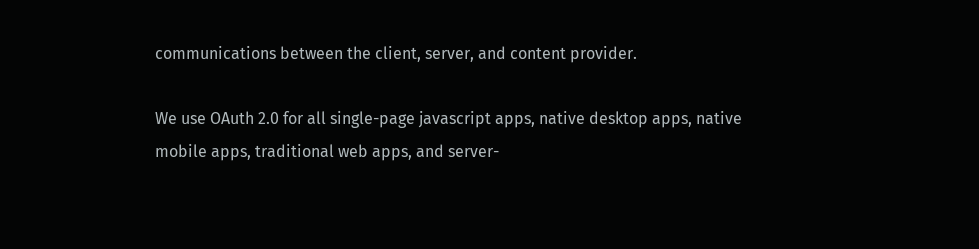communications between the client, server, and content provider.

We use OAuth 2.0 for all single-page javascript apps, native desktop apps, native mobile apps, traditional web apps, and server-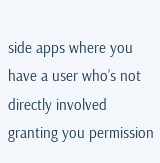side apps where you have a user who’s not directly involved granting you permission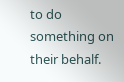to do something on their behalf.